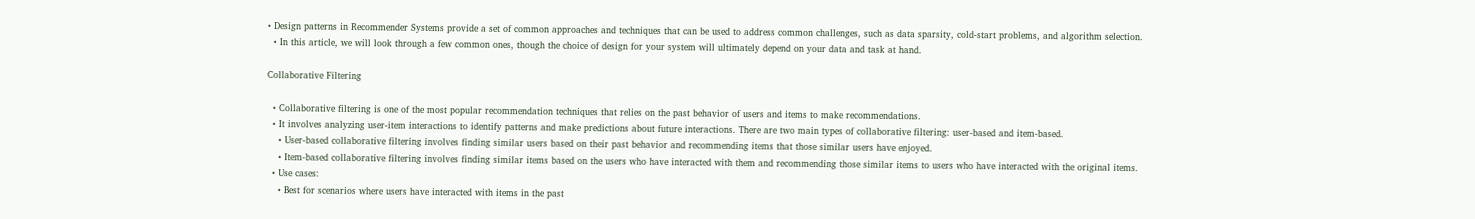• Design patterns in Recommender Systems provide a set of common approaches and techniques that can be used to address common challenges, such as data sparsity, cold-start problems, and algorithm selection.
  • In this article, we will look through a few common ones, though the choice of design for your system will ultimately depend on your data and task at hand.

Collaborative Filtering

  • Collaborative filtering is one of the most popular recommendation techniques that relies on the past behavior of users and items to make recommendations.
  • It involves analyzing user-item interactions to identify patterns and make predictions about future interactions. There are two main types of collaborative filtering: user-based and item-based.
    • User-based collaborative filtering involves finding similar users based on their past behavior and recommending items that those similar users have enjoyed.
    • Item-based collaborative filtering involves finding similar items based on the users who have interacted with them and recommending those similar items to users who have interacted with the original items.
  • Use cases:
    • Best for scenarios where users have interacted with items in the past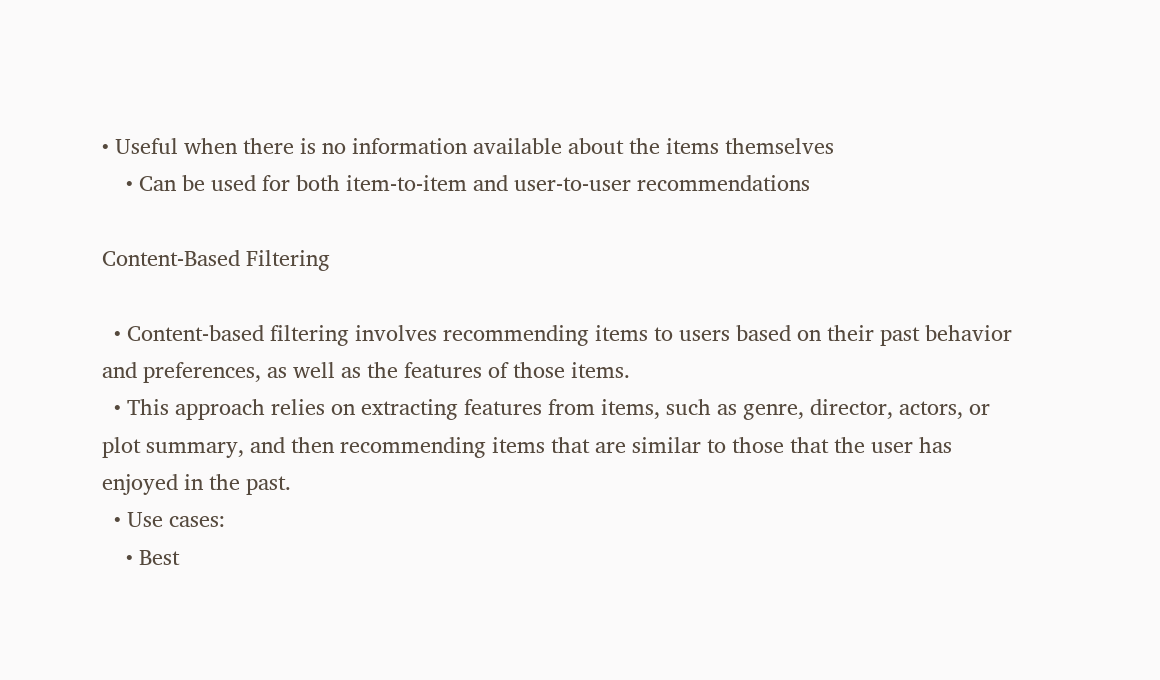• Useful when there is no information available about the items themselves
    • Can be used for both item-to-item and user-to-user recommendations

Content-Based Filtering

  • Content-based filtering involves recommending items to users based on their past behavior and preferences, as well as the features of those items.
  • This approach relies on extracting features from items, such as genre, director, actors, or plot summary, and then recommending items that are similar to those that the user has enjoyed in the past.
  • Use cases:
    • Best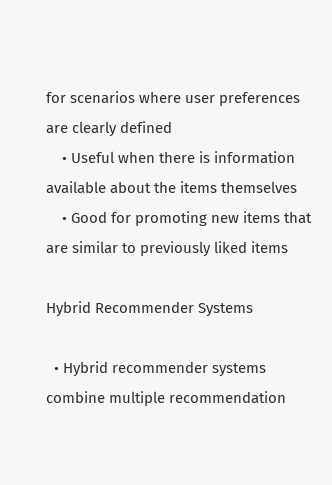for scenarios where user preferences are clearly defined
    • Useful when there is information available about the items themselves
    • Good for promoting new items that are similar to previously liked items

Hybrid Recommender Systems

  • Hybrid recommender systems combine multiple recommendation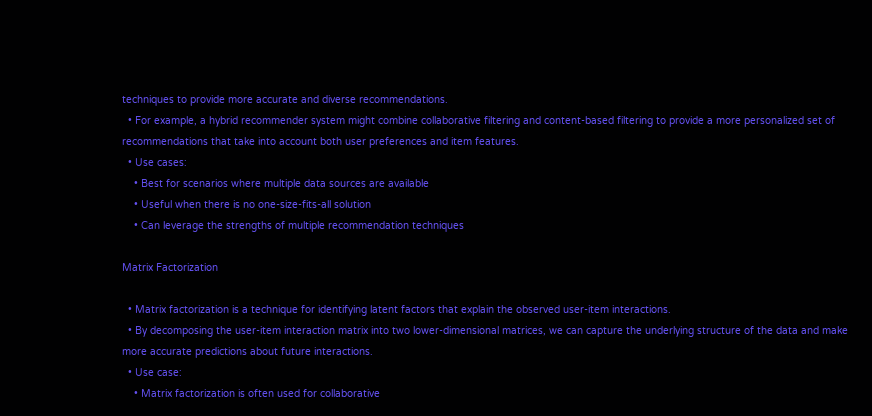techniques to provide more accurate and diverse recommendations.
  • For example, a hybrid recommender system might combine collaborative filtering and content-based filtering to provide a more personalized set of recommendations that take into account both user preferences and item features.
  • Use cases:
    • Best for scenarios where multiple data sources are available
    • Useful when there is no one-size-fits-all solution
    • Can leverage the strengths of multiple recommendation techniques

Matrix Factorization

  • Matrix factorization is a technique for identifying latent factors that explain the observed user-item interactions.
  • By decomposing the user-item interaction matrix into two lower-dimensional matrices, we can capture the underlying structure of the data and make more accurate predictions about future interactions.
  • Use case:
    • Matrix factorization is often used for collaborative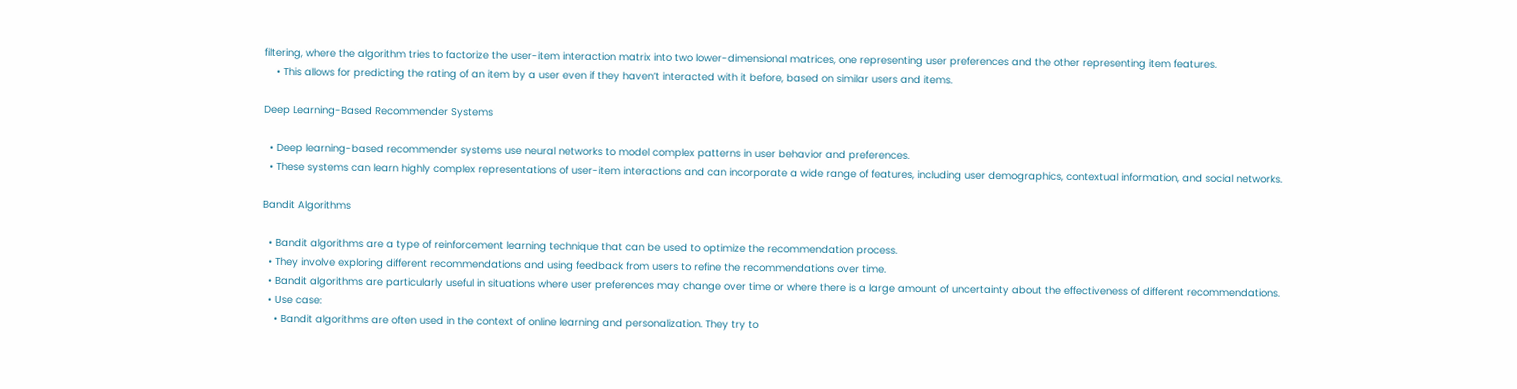filtering, where the algorithm tries to factorize the user-item interaction matrix into two lower-dimensional matrices, one representing user preferences and the other representing item features.
    • This allows for predicting the rating of an item by a user even if they haven’t interacted with it before, based on similar users and items.

Deep Learning-Based Recommender Systems

  • Deep learning-based recommender systems use neural networks to model complex patterns in user behavior and preferences.
  • These systems can learn highly complex representations of user-item interactions and can incorporate a wide range of features, including user demographics, contextual information, and social networks.

Bandit Algorithms

  • Bandit algorithms are a type of reinforcement learning technique that can be used to optimize the recommendation process.
  • They involve exploring different recommendations and using feedback from users to refine the recommendations over time.
  • Bandit algorithms are particularly useful in situations where user preferences may change over time or where there is a large amount of uncertainty about the effectiveness of different recommendations.
  • Use case:
    • Bandit algorithms are often used in the context of online learning and personalization. They try to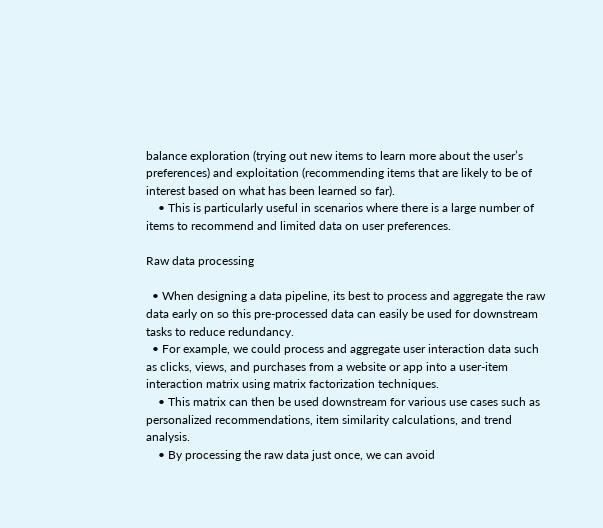balance exploration (trying out new items to learn more about the user’s preferences) and exploitation (recommending items that are likely to be of interest based on what has been learned so far).
    • This is particularly useful in scenarios where there is a large number of items to recommend and limited data on user preferences.

Raw data processing

  • When designing a data pipeline, its best to process and aggregate the raw data early on so this pre-processed data can easily be used for downstream tasks to reduce redundancy.
  • For example, we could process and aggregate user interaction data such as clicks, views, and purchases from a website or app into a user-item interaction matrix using matrix factorization techniques.
    • This matrix can then be used downstream for various use cases such as personalized recommendations, item similarity calculations, and trend analysis.
    • By processing the raw data just once, we can avoid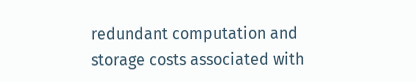redundant computation and storage costs associated with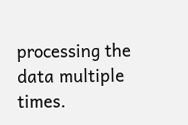processing the data multiple times.